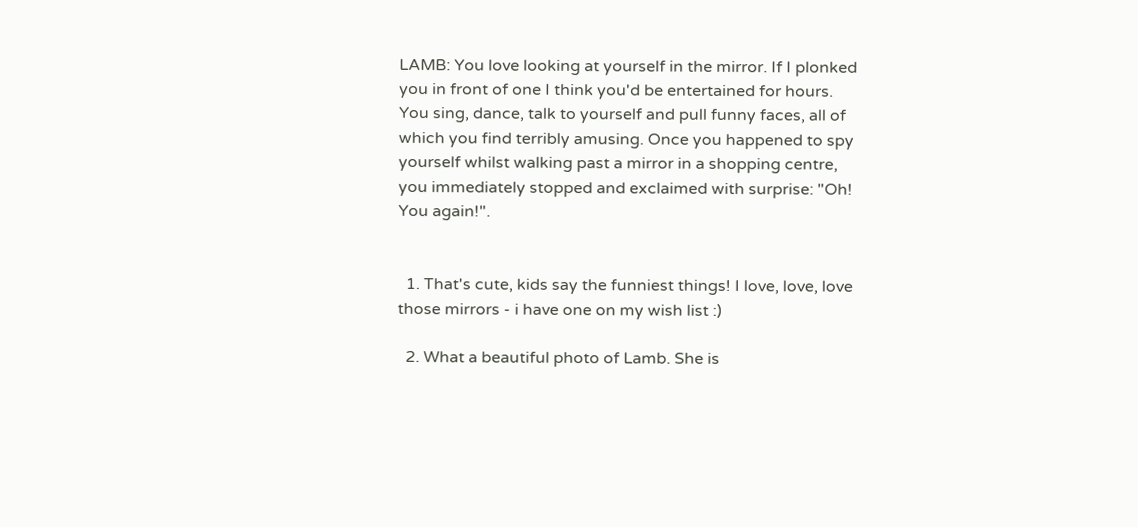LAMB: You love looking at yourself in the mirror. If I plonked you in front of one I think you'd be entertained for hours. You sing, dance, talk to yourself and pull funny faces, all of which you find terribly amusing. Once you happened to spy yourself whilst walking past a mirror in a shopping centre, you immediately stopped and exclaimed with surprise: "Oh! You again!".


  1. That's cute, kids say the funniest things! I love, love, love those mirrors - i have one on my wish list :)

  2. What a beautiful photo of Lamb. She is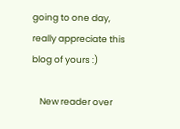going to one day, really appreciate this blog of yours :)

    New reader over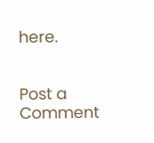here.


Post a Comment